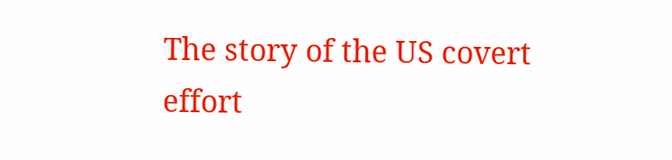The story of the US covert effort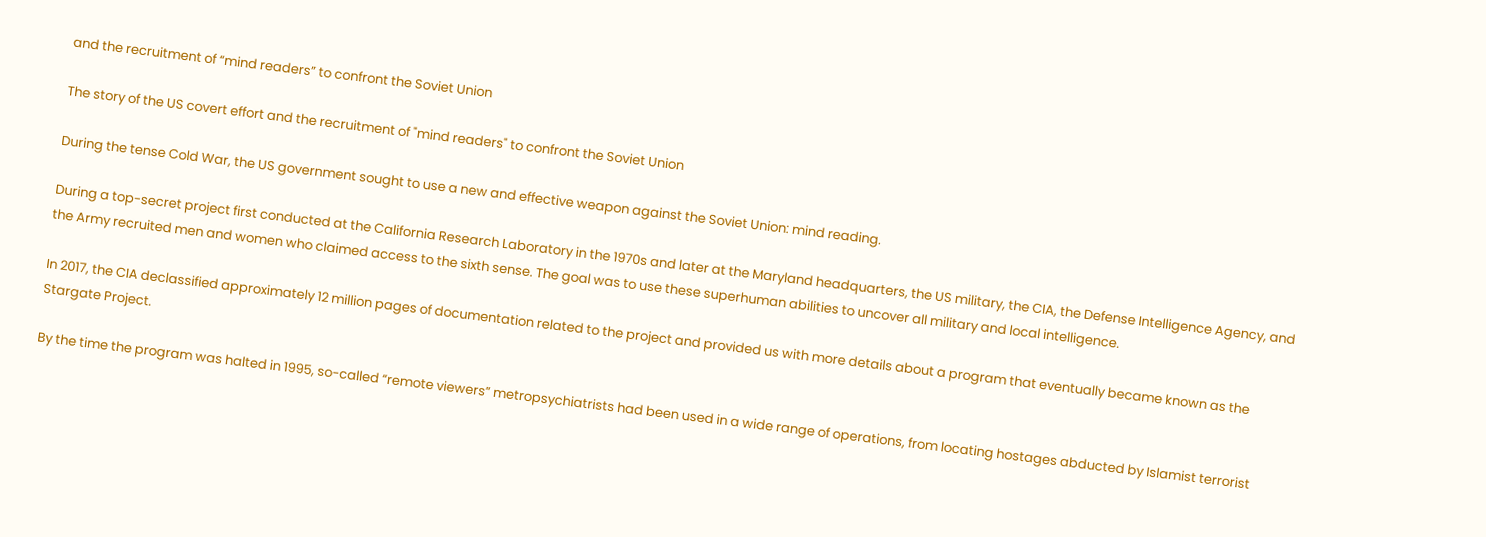and the recruitment of “mind readers” to confront the Soviet Union

The story of the US covert effort and the recruitment of "mind readers" to confront the Soviet Union

During the tense Cold War, the US government sought to use a new and effective weapon against the Soviet Union: mind reading.

During a top-secret project first conducted at the California Research Laboratory in the 1970s and later at the Maryland headquarters, the US military, the CIA, the Defense Intelligence Agency, and the Army recruited men and women who claimed access to the sixth sense. The goal was to use these superhuman abilities to uncover all military and local intelligence.

In 2017, the CIA declassified approximately 12 million pages of documentation related to the project and provided us with more details about a program that eventually became known as the Stargate Project.

By the time the program was halted in 1995, so-called “remote viewers” metropsychiatrists had been used in a wide range of operations, from locating hostages abducted by Islamist terrorist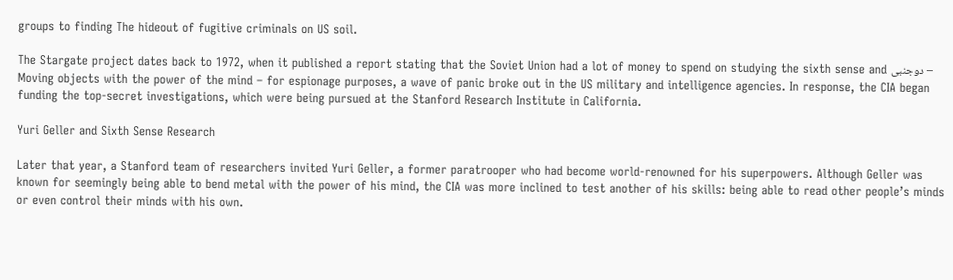groups to finding The hideout of fugitive criminals on US soil.

The Stargate project dates back to 1972, when it published a report stating that the Soviet Union had a lot of money to spend on studying the sixth sense and دوجنبی – Moving objects with the power of the mind – for espionage purposes, a wave of panic broke out in the US military and intelligence agencies. In response, the CIA began funding the top-secret investigations, which were being pursued at the Stanford Research Institute in California.

Yuri Geller and Sixth Sense Research

Later that year, a Stanford team of researchers invited Yuri Geller, a former paratrooper who had become world-renowned for his superpowers. Although Geller was known for seemingly being able to bend metal with the power of his mind, the CIA was more inclined to test another of his skills: being able to read other people’s minds or even control their minds with his own.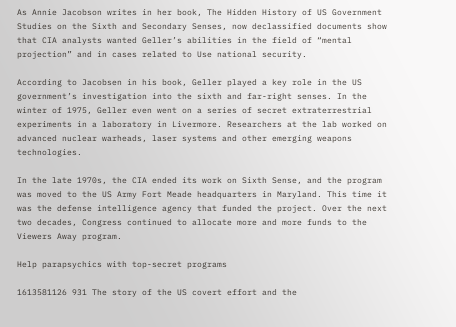As Annie Jacobson writes in her book, The Hidden History of US Government Studies on the Sixth and Secondary Senses, now declassified documents show that CIA analysts wanted Geller’s abilities in the field of “mental projection” and in cases related to Use national security.

According to Jacobsen in his book, Geller played a key role in the US government’s investigation into the sixth and far-right senses. In the winter of 1975, Geller even went on a series of secret extraterrestrial experiments in a laboratory in Livermore. Researchers at the lab worked on advanced nuclear warheads, laser systems and other emerging weapons technologies.

In the late 1970s, the CIA ended its work on Sixth Sense, and the program was moved to the US Army Fort Meade headquarters in Maryland. This time it was the defense intelligence agency that funded the project. Over the next two decades, Congress continued to allocate more and more funds to the Viewers Away program.

Help parapsychics with top-secret programs

1613581126 931 The story of the US covert effort and the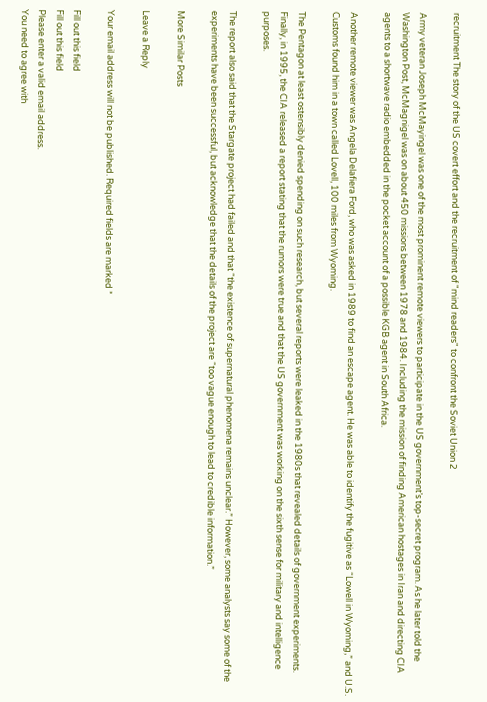recruitment The story of the US covert effort and the recruitment of "mind readers" to confront the Soviet Union 2

Army veteran Joseph McMayingel was one of the most prominent remote viewers to participate in the US government’s top-secret program. As he later told the Washington Post, McMagnigel was on about 450 missions between 1978 and 1984. Including the mission of finding American hostages in Iran and directing CIA agents to a shortwave radio embedded in the pocket account of a possible KGB agent in South Africa.

Another remote viewer was Angela Delafiera Ford, who was asked in 1989 to find an escape agent. He was able to identify the fugitive as “Lowell in Wyoming,” and U.S. Customs found him in a town called Lovell, 100 miles from Wyoming.

The Pentagon at least ostensibly denied spending on such research, but several reports were leaked in the 1980s that revealed details of government experiments. Finally, in 1995, the CIA released a report stating that the rumors were true and that the US government was working on the sixth sense for military and intelligence purposes.

The report also said that the Stargate project had failed and that “the existence of supernatural phenomena remains unclear.” However, some analysts say some of the experiments have been successful, but acknowledge that the details of the project are “too vague enough to lead to credible information.”

More Similar Posts

Leave a Reply

Your email address will not be published. Required fields are marked *

Fill out this field
Fill out this field
Please enter a valid email address.
You need to agree with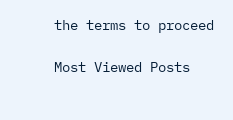the terms to proceed

Most Viewed Posts